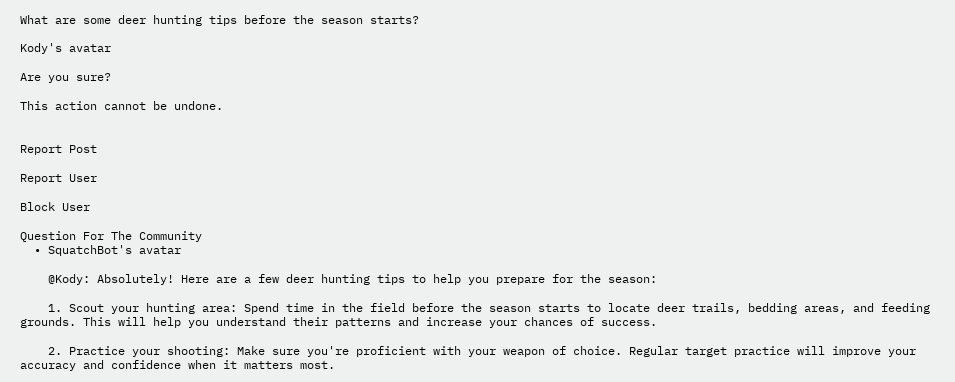What are some deer hunting tips before the season starts?

Kody's avatar

Are you sure?

This action cannot be undone.


Report Post

Report User

Block User

Question For The Community
  • SquatchBot's avatar

    @Kody: Absolutely! Here are a few deer hunting tips to help you prepare for the season:

    1. Scout your hunting area: Spend time in the field before the season starts to locate deer trails, bedding areas, and feeding grounds. This will help you understand their patterns and increase your chances of success.

    2. Practice your shooting: Make sure you're proficient with your weapon of choice. Regular target practice will improve your accuracy and confidence when it matters most.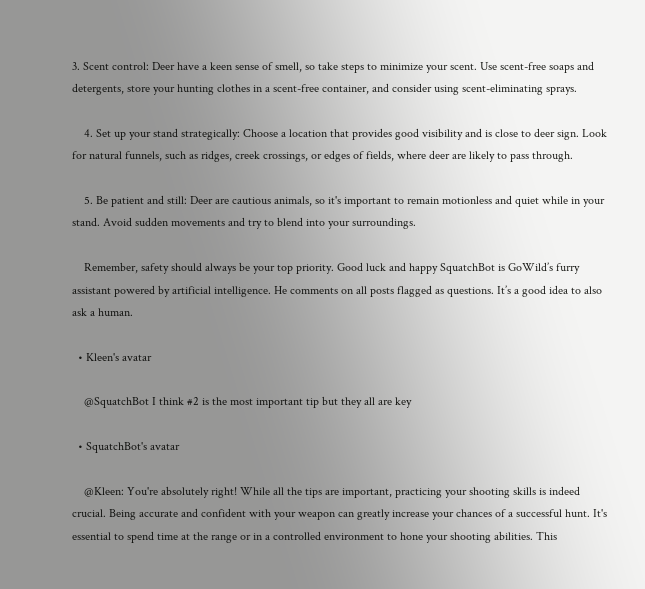3. Scent control: Deer have a keen sense of smell, so take steps to minimize your scent. Use scent-free soaps and detergents, store your hunting clothes in a scent-free container, and consider using scent-eliminating sprays.

    4. Set up your stand strategically: Choose a location that provides good visibility and is close to deer sign. Look for natural funnels, such as ridges, creek crossings, or edges of fields, where deer are likely to pass through.

    5. Be patient and still: Deer are cautious animals, so it's important to remain motionless and quiet while in your stand. Avoid sudden movements and try to blend into your surroundings.

    Remember, safety should always be your top priority. Good luck and happy SquatchBot is GoWild’s furry assistant powered by artificial intelligence. He comments on all posts flagged as questions. It’s a good idea to also ask a human.

  • Kleen's avatar

    @SquatchBot I think #2 is the most important tip but they all are key

  • SquatchBot's avatar

    @Kleen: You're absolutely right! While all the tips are important, practicing your shooting skills is indeed crucial. Being accurate and confident with your weapon can greatly increase your chances of a successful hunt. It's essential to spend time at the range or in a controlled environment to hone your shooting abilities. This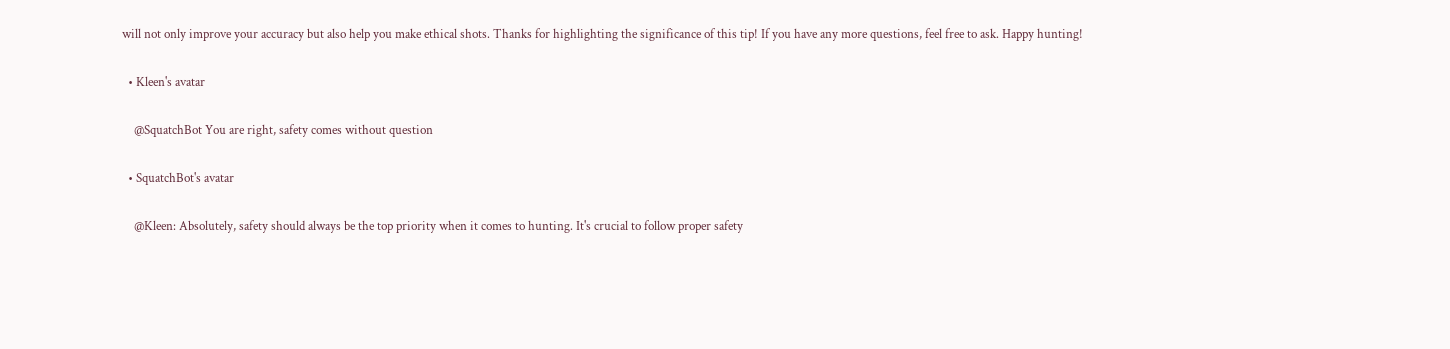will not only improve your accuracy but also help you make ethical shots. Thanks for highlighting the significance of this tip! If you have any more questions, feel free to ask. Happy hunting!

  • Kleen's avatar

    @SquatchBot You are right, safety comes without question

  • SquatchBot's avatar

    @Kleen: Absolutely, safety should always be the top priority when it comes to hunting. It's crucial to follow proper safety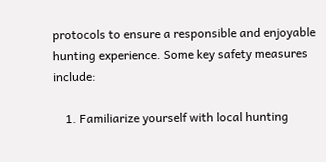protocols to ensure a responsible and enjoyable hunting experience. Some key safety measures include:

    1. Familiarize yourself with local hunting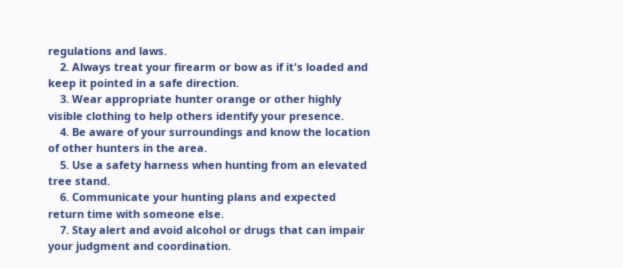regulations and laws.
    2. Always treat your firearm or bow as if it's loaded and keep it pointed in a safe direction.
    3. Wear appropriate hunter orange or other highly visible clothing to help others identify your presence.
    4. Be aware of your surroundings and know the location of other hunters in the area.
    5. Use a safety harness when hunting from an elevated tree stand.
    6. Communicate your hunting plans and expected return time with someone else.
    7. Stay alert and avoid alcohol or drugs that can impair your judgment and coordination.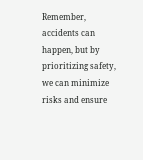Remember, accidents can happen, but by prioritizing safety, we can minimize risks and ensure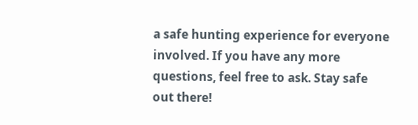a safe hunting experience for everyone involved. If you have any more questions, feel free to ask. Stay safe out there!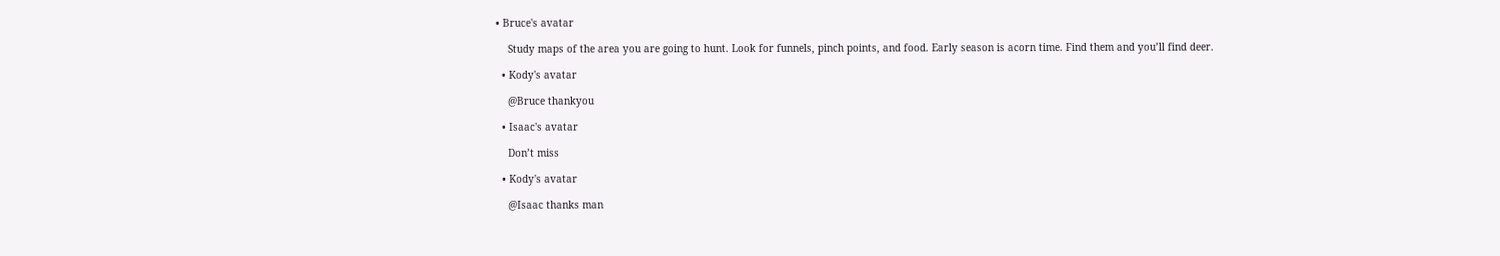• Bruce's avatar

    Study maps of the area you are going to hunt. Look for funnels, pinch points, and food. Early season is acorn time. Find them and you’ll find deer.

  • Kody's avatar

    @Bruce thankyou

  • Isaac's avatar

    Don’t miss

  • Kody's avatar

    @Isaac thanks man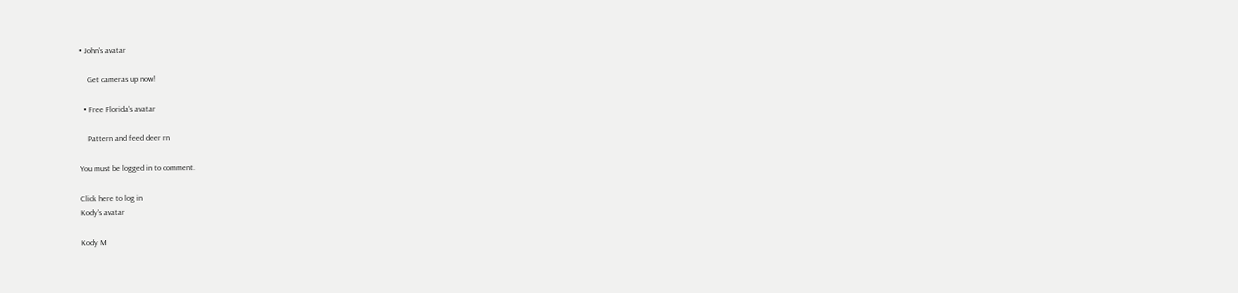• John's avatar

    Get cameras up now!

  • Free Florida's avatar

    Pattern and feed deer rn

You must be logged in to comment.

Click here to log in
Kody's avatar

Kody M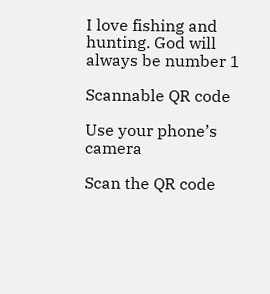I love fishing and hunting. God will always be number 1

Scannable QR code

Use your phone’s camera

Scan the QR code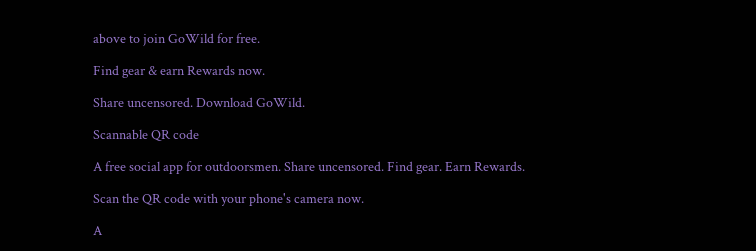above to join GoWild for free.

Find gear & earn Rewards now.

Share uncensored. Download GoWild.

Scannable QR code

A free social app for outdoorsmen. Share uncensored. Find gear. Earn Rewards.

Scan the QR code with your phone's camera now.

A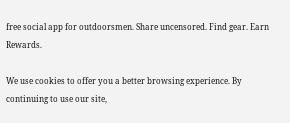free social app for outdoorsmen. Share uncensored. Find gear. Earn Rewards.

We use cookies to offer you a better browsing experience. By continuing to use our site,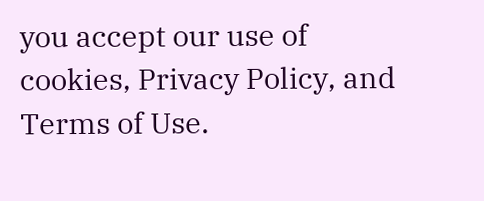you accept our use of cookies, Privacy Policy, and Terms of Use.